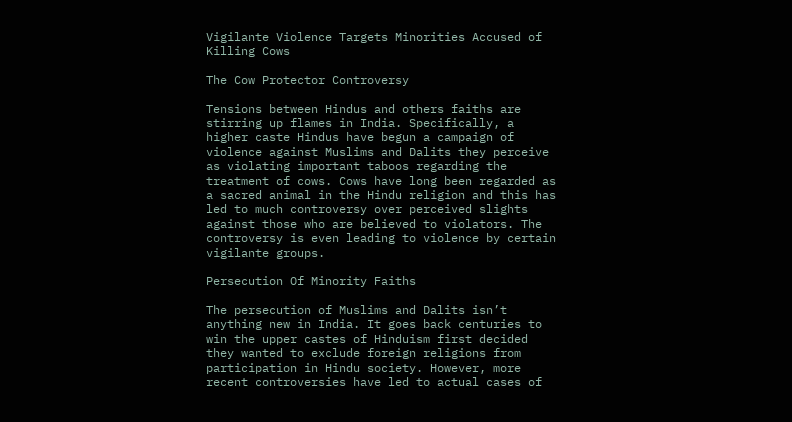Vigilante Violence Targets Minorities Accused of Killing Cows

The Cow Protector Controversy

Tensions between Hindus and others faiths are stirring up flames in India. Specifically, a higher caste Hindus have begun a campaign of violence against Muslims and Dalits they perceive as violating important taboos regarding the treatment of cows. Cows have long been regarded as a sacred animal in the Hindu religion and this has led to much controversy over perceived slights against those who are believed to violators. The controversy is even leading to violence by certain vigilante groups.

Persecution Of Minority Faiths

The persecution of Muslims and Dalits isn’t anything new in India. It goes back centuries to win the upper castes of Hinduism first decided they wanted to exclude foreign religions from participation in Hindu society. However, more recent controversies have led to actual cases of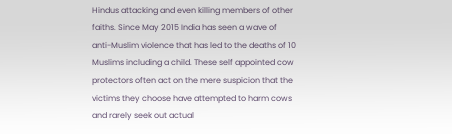Hindus attacking and even killing members of other faiths. Since May 2015 India has seen a wave of anti-Muslim violence that has led to the deaths of 10 Muslims including a child. These self appointed cow protectors often act on the mere suspicion that the victims they choose have attempted to harm cows and rarely seek out actual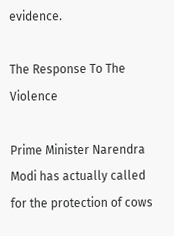evidence.

The Response To The Violence

Prime Minister Narendra Modi has actually called for the protection of cows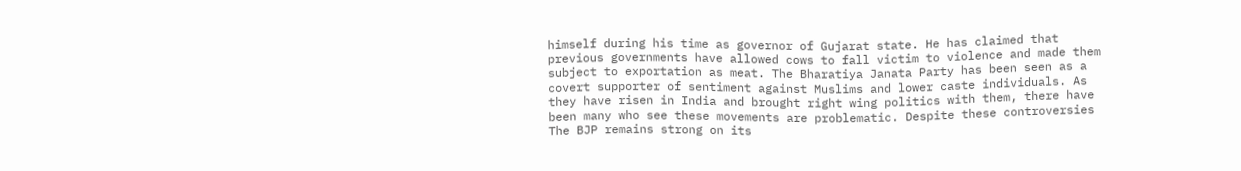himself during his time as governor of Gujarat state. He has claimed that previous governments have allowed cows to fall victim to violence and made them subject to exportation as meat. The Bharatiya Janata Party has been seen as a covert supporter of sentiment against Muslims and lower caste individuals. As they have risen in India and brought right wing politics with them, there have been many who see these movements are problematic. Despite these controversies The BJP remains strong on its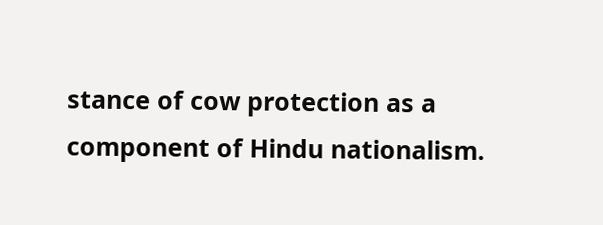stance of cow protection as a component of Hindu nationalism.